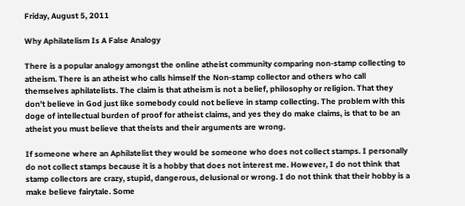Friday, August 5, 2011

Why Aphilatelism Is A False Analogy

There is a popular analogy amongst the online atheist community comparing non-stamp collecting to atheism. There is an atheist who calls himself the Non-stamp collector and others who call themselves aphilatelists. The claim is that atheism is not a belief, philosophy or religion. That they don’t believe in God just like somebody could not believe in stamp collecting. The problem with this doge of intellectual burden of proof for atheist claims, and yes they do make claims, is that to be an atheist you must believe that theists and their arguments are wrong.

If someone where an Aphilatelist they would be someone who does not collect stamps. I personally do not collect stamps because it is a hobby that does not interest me. However, I do not think that stamp collectors are crazy, stupid, dangerous, delusional or wrong. I do not think that their hobby is a make believe fairytale. Some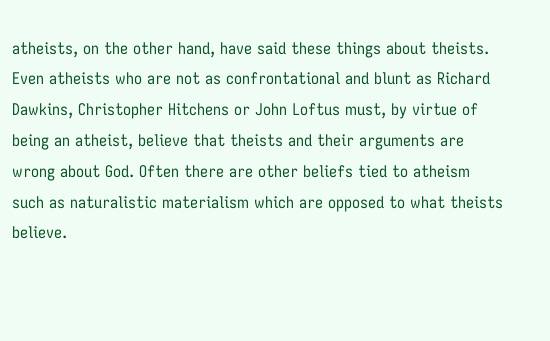atheists, on the other hand, have said these things about theists. Even atheists who are not as confrontational and blunt as Richard Dawkins, Christopher Hitchens or John Loftus must, by virtue of being an atheist, believe that theists and their arguments are wrong about God. Often there are other beliefs tied to atheism such as naturalistic materialism which are opposed to what theists believe.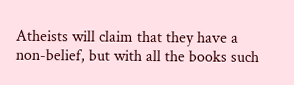Atheists will claim that they have a non-belief, but with all the books such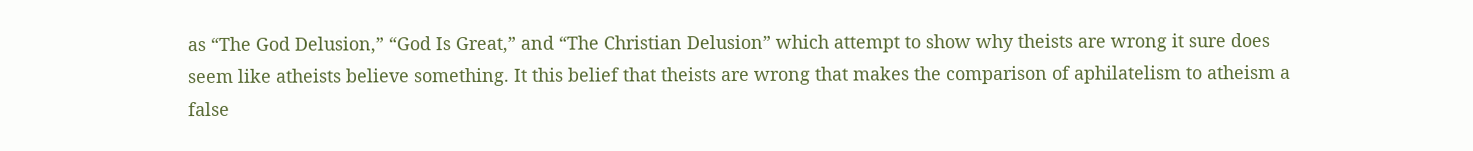as “The God Delusion,” “God Is Great,” and “The Christian Delusion” which attempt to show why theists are wrong it sure does seem like atheists believe something. It this belief that theists are wrong that makes the comparison of aphilatelism to atheism a false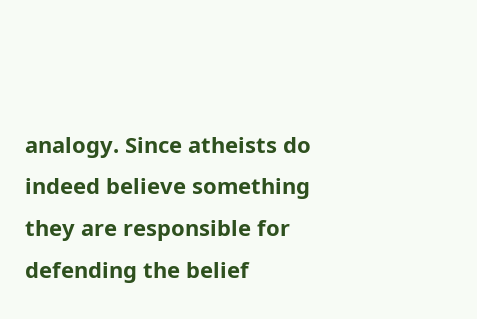analogy. Since atheists do indeed believe something they are responsible for defending the belief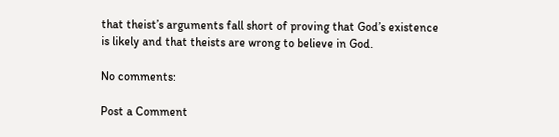that theist’s arguments fall short of proving that God’s existence is likely and that theists are wrong to believe in God.

No comments:

Post a Comment